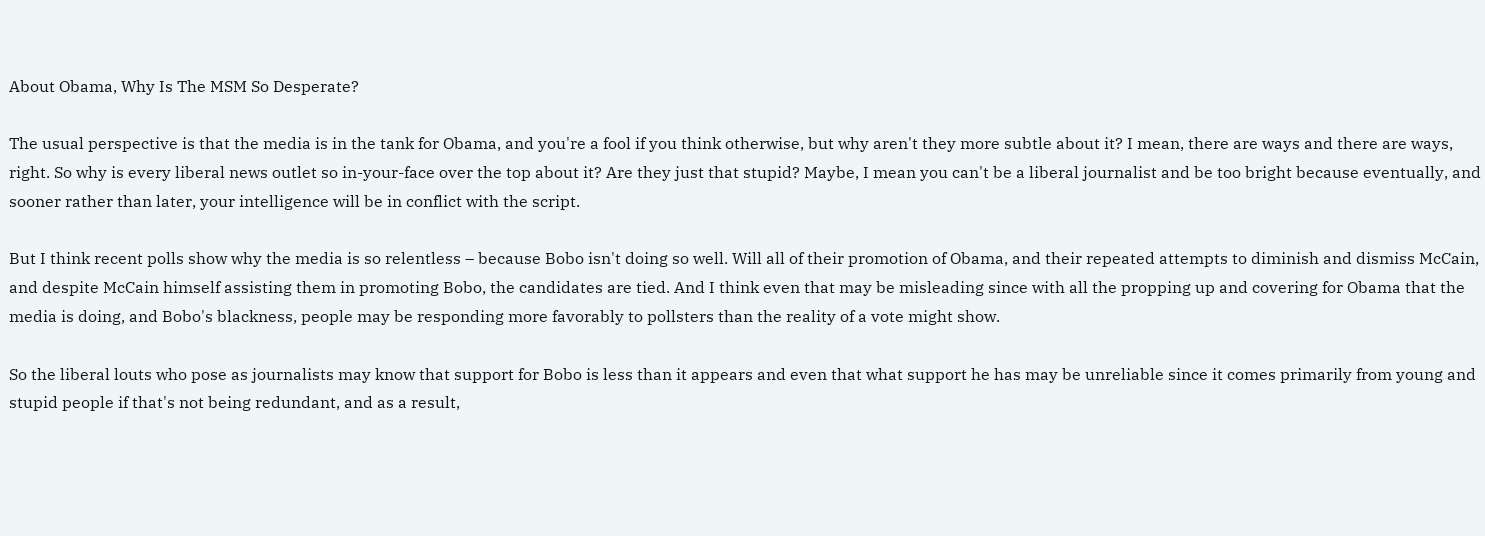About Obama, Why Is The MSM So Desperate?

The usual perspective is that the media is in the tank for Obama, and you're a fool if you think otherwise, but why aren't they more subtle about it? I mean, there are ways and there are ways, right. So why is every liberal news outlet so in-your-face over the top about it? Are they just that stupid? Maybe, I mean you can't be a liberal journalist and be too bright because eventually, and sooner rather than later, your intelligence will be in conflict with the script.

But I think recent polls show why the media is so relentless – because Bobo isn't doing so well. Will all of their promotion of Obama, and their repeated attempts to diminish and dismiss McCain, and despite McCain himself assisting them in promoting Bobo, the candidates are tied. And I think even that may be misleading since with all the propping up and covering for Obama that the media is doing, and Bobo's blackness, people may be responding more favorably to pollsters than the reality of a vote might show.

So the liberal louts who pose as journalists may know that support for Bobo is less than it appears and even that what support he has may be unreliable since it comes primarily from young and stupid people if that's not being redundant, and as a result,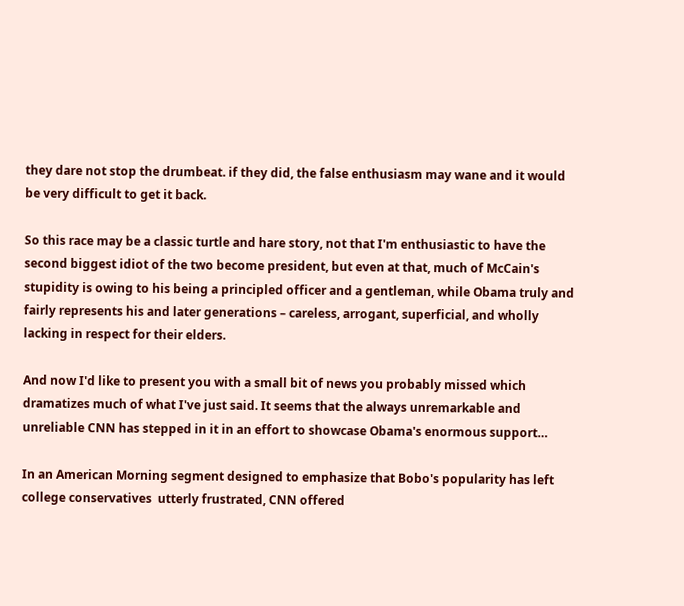they dare not stop the drumbeat. if they did, the false enthusiasm may wane and it would be very difficult to get it back.

So this race may be a classic turtle and hare story, not that I'm enthusiastic to have the second biggest idiot of the two become president, but even at that, much of McCain's stupidity is owing to his being a principled officer and a gentleman, while Obama truly and fairly represents his and later generations – careless, arrogant, superficial, and wholly lacking in respect for their elders.

And now I'd like to present you with a small bit of news you probably missed which dramatizes much of what I've just said. It seems that the always unremarkable and unreliable CNN has stepped in it in an effort to showcase Obama's enormous support…

In an American Morning segment designed to emphasize that Bobo's popularity has left college conservatives  utterly frustrated, CNN offered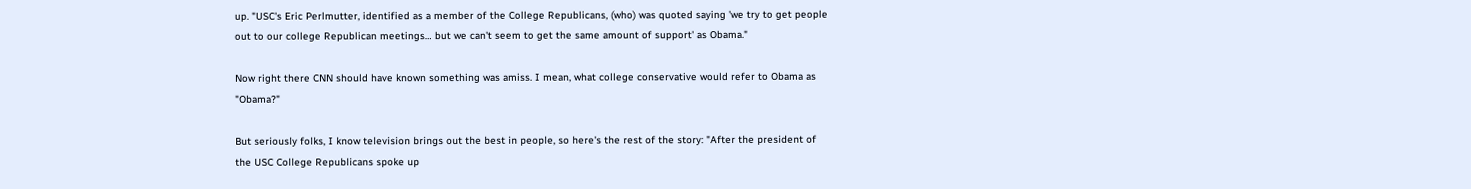up. "USC's Eric Perlmutter, identified as a member of the College Republicans, (who) was quoted saying 'we try to get people out to our college Republican meetings… but we can't seem to get the same amount of support' as Obama."

Now right there CNN should have known something was amiss. I mean, what college conservative would refer to Obama as "Obama?"

But seriously folks, I know television brings out the best in people, so here's the rest of the story: "After the president of the USC College Republicans spoke up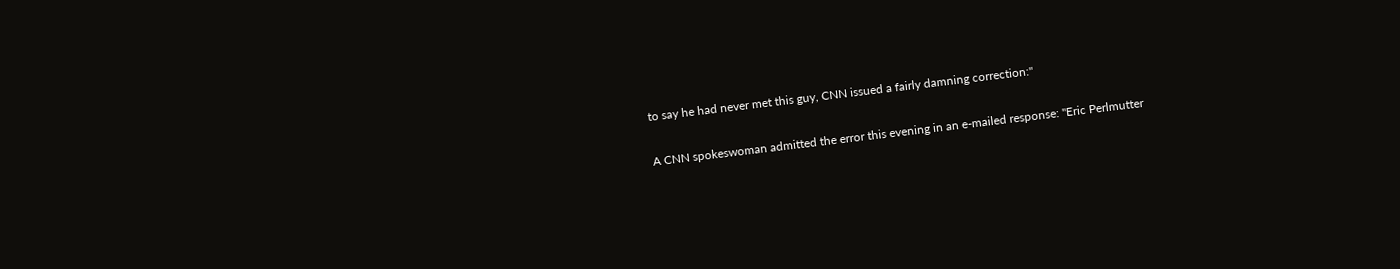to say he had never met this guy, CNN issued a fairly damning correction:"

A CNN spokeswoman admitted the error this evening in an e-mailed response: "Eric Perlmutter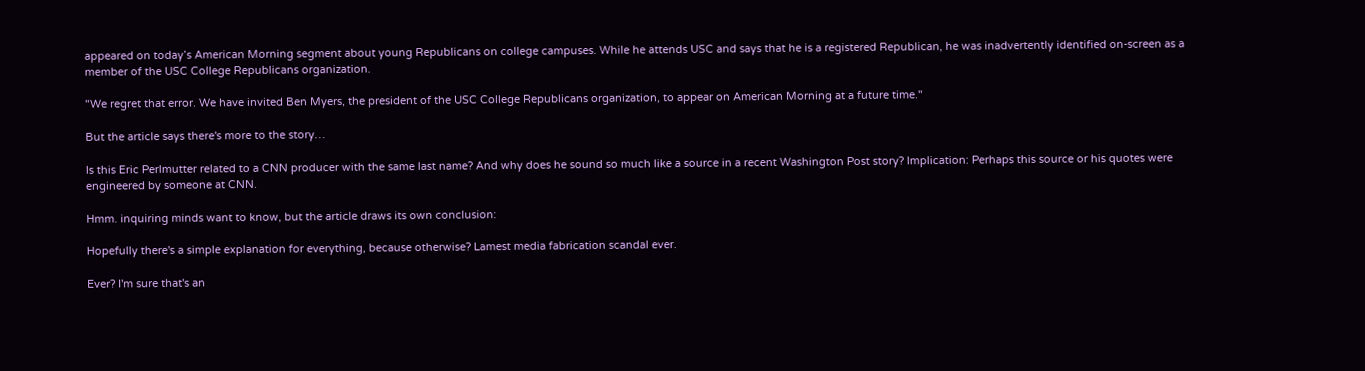appeared on today’s American Morning segment about young Republicans on college campuses. While he attends USC and says that he is a registered Republican, he was inadvertently identified on-screen as a member of the USC College Republicans organization.

"We regret that error. We have invited Ben Myers, the president of the USC College Republicans organization, to appear on American Morning at a future time."

But the article says there's more to the story…

Is this Eric Perlmutter related to a CNN producer with the same last name? And why does he sound so much like a source in a recent Washington Post story? Implication: Perhaps this source or his quotes were engineered by someone at CNN.

Hmm. inquiring minds want to know, but the article draws its own conclusion:

Hopefully there's a simple explanation for everything, because otherwise? Lamest media fabrication scandal ever.

Ever? I'm sure that's an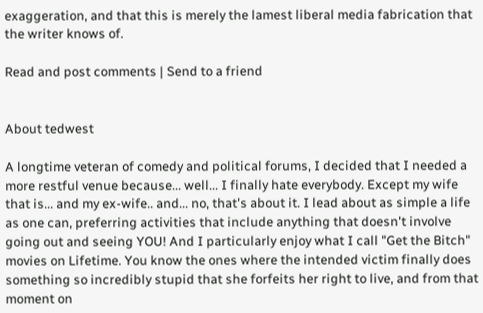exaggeration, and that this is merely the lamest liberal media fabrication that the writer knows of.

Read and post comments | Send to a friend


About tedwest

A longtime veteran of comedy and political forums, I decided that I needed a more restful venue because... well... I finally hate everybody. Except my wife that is... and my ex-wife.. and... no, that's about it. I lead about as simple a life as one can, preferring activities that include anything that doesn't involve going out and seeing YOU! And I particularly enjoy what I call "Get the Bitch" movies on Lifetime. You know the ones where the intended victim finally does something so incredibly stupid that she forfeits her right to live, and from that moment on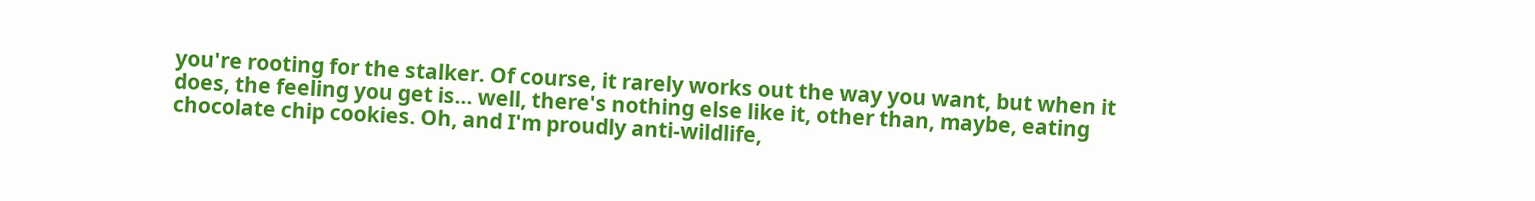you're rooting for the stalker. Of course, it rarely works out the way you want, but when it does, the feeling you get is... well, there's nothing else like it, other than, maybe, eating chocolate chip cookies. Oh, and I'm proudly anti-wildlife,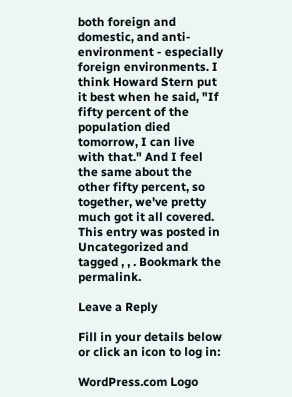both foreign and domestic, and anti-environment - especially foreign environments. I think Howard Stern put it best when he said, "If fifty percent of the population died tomorrow, I can live with that." And I feel the same about the other fifty percent, so together, we've pretty much got it all covered.
This entry was posted in Uncategorized and tagged , , . Bookmark the permalink.

Leave a Reply

Fill in your details below or click an icon to log in:

WordPress.com Logo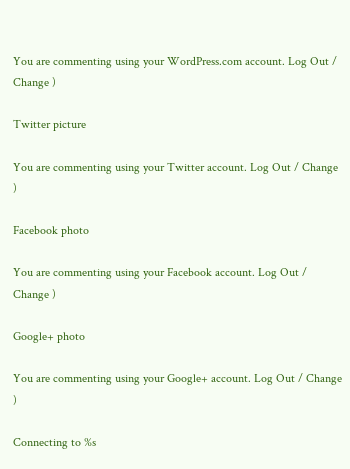You are commenting using your WordPress.com account. Log Out / Change )

Twitter picture

You are commenting using your Twitter account. Log Out / Change )

Facebook photo

You are commenting using your Facebook account. Log Out / Change )

Google+ photo

You are commenting using your Google+ account. Log Out / Change )

Connecting to %s